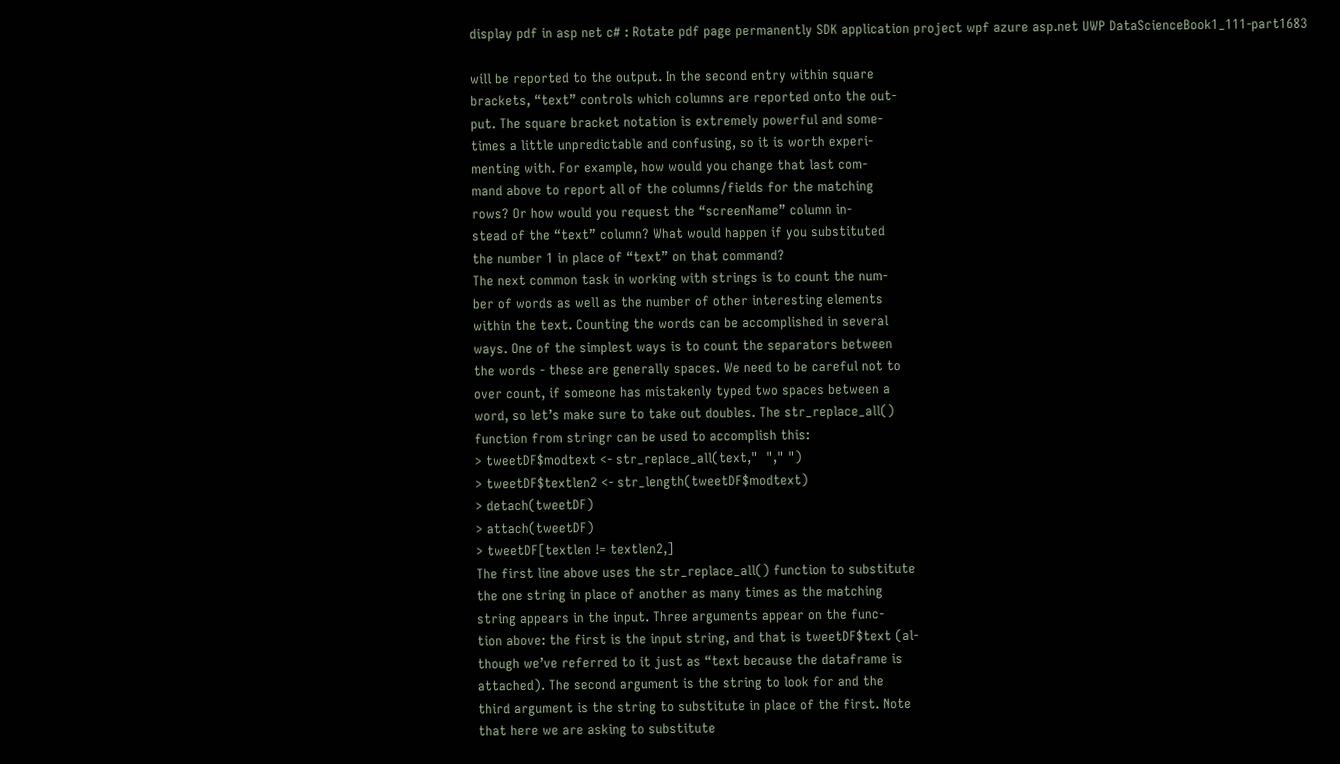display pdf in asp net c# : Rotate pdf page permanently SDK application project wpf azure asp.net UWP DataScienceBook1_111-part1683

will be reported to the output. In the second entry within square
brackets, “text” controls which columns are reported onto the out-
put. The square bracket notation is extremely powerful and some-
times a little unpredictable and confusing, so it is worth experi-
menting with. For example, how would you change that last com-
mand above to report all of the columns/fields for the matching
rows? Or how would you request the “screenName” column in-
stead of the “text” column? What would happen if you substituted
the number 1 in place of “text” on that command?
The next common task in working with strings is to count the num-
ber of words as well as the number of other interesting elements
within the text. Counting the words can be accomplished in several
ways. One of the simplest ways is to count the separators between
the words - these are generally spaces. We need to be careful not to
over count, if someone has mistakenly typed two spaces between a
word, so let’s make sure to take out doubles. The str_replace_all()
function from stringr can be used to accomplish this:
> tweetDF$modtext <- str_replace_all(text,"  "," ")
> tweetDF$textlen2 <- str_length(tweetDF$modtext)
> detach(tweetDF)
> attach(tweetDF)
> tweetDF[textlen != textlen2,]
The first line above uses the str_replace_all() function to substitute
the one string in place of another as many times as the matching
string appears in the input. Three arguments appear on the func-
tion above: the first is the input string, and that is tweetDF$text (al-
though we’ve referred to it just as “text because the dataframe is
attached). The second argument is the string to look for and the
third argument is the string to substitute in place of the first. Note
that here we are asking to substitute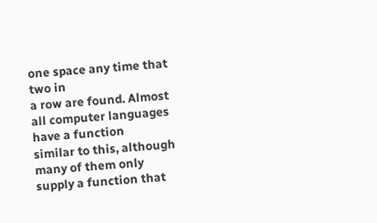one space any time that two in
a row are found. Almost all computer languages have a function
similar to this, although many of them only supply a function that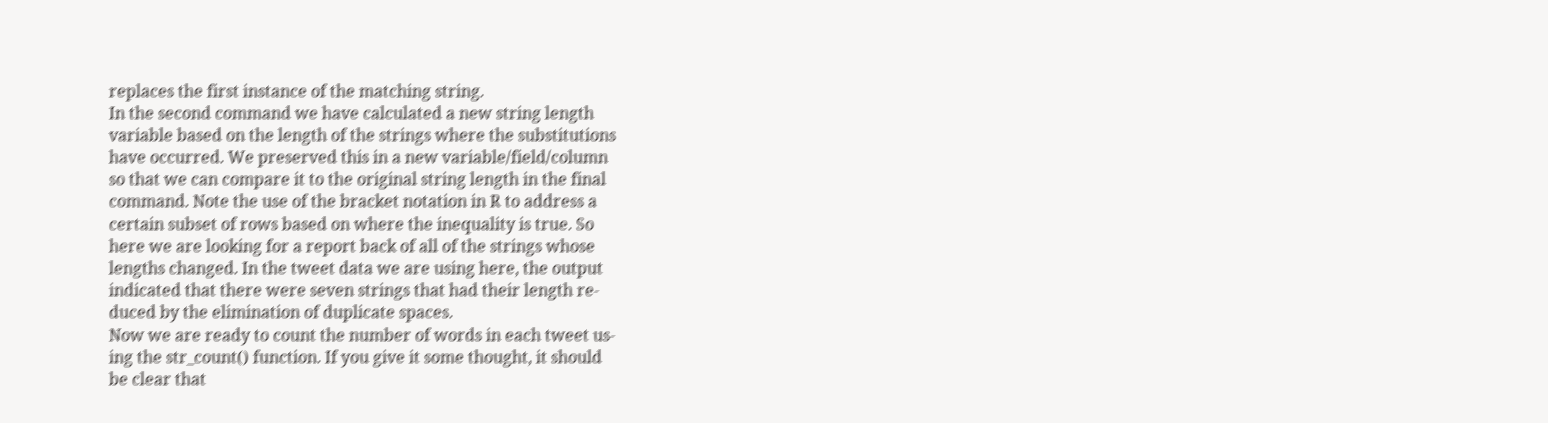replaces the first instance of the matching string.
In the second command we have calculated a new string length
variable based on the length of the strings where the substitutions
have occurred. We preserved this in a new variable/field/column
so that we can compare it to the original string length in the final
command. Note the use of the bracket notation in R to address a
certain subset of rows based on where the inequality is true. So
here we are looking for a report back of all of the strings whose
lengths changed. In the tweet data we are using here, the output
indicated that there were seven strings that had their length re-
duced by the elimination of duplicate spaces.
Now we are ready to count the number of words in each tweet us-
ing the str_count() function. If you give it some thought, it should
be clear that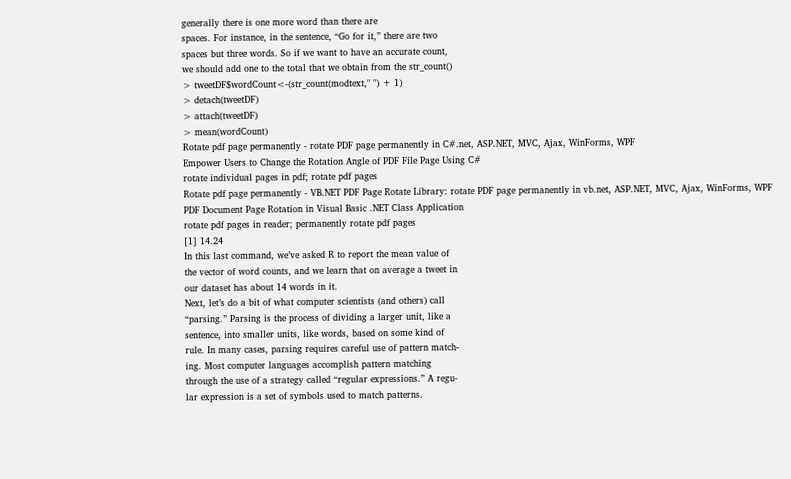generally there is one more word than there are
spaces. For instance, in the sentence, “Go for it,” there are two
spaces but three words. So if we want to have an accurate count,
we should add one to the total that we obtain from the str_count()
> tweetDF$wordCount<-(str_count(modtext," ") + 1)
> detach(tweetDF)
> attach(tweetDF)
> mean(wordCount)
Rotate pdf page permanently - rotate PDF page permanently in C#.net, ASP.NET, MVC, Ajax, WinForms, WPF
Empower Users to Change the Rotation Angle of PDF File Page Using C#
rotate individual pages in pdf; rotate pdf pages
Rotate pdf page permanently - VB.NET PDF Page Rotate Library: rotate PDF page permanently in vb.net, ASP.NET, MVC, Ajax, WinForms, WPF
PDF Document Page Rotation in Visual Basic .NET Class Application
rotate pdf pages in reader; permanently rotate pdf pages
[1] 14.24
In this last command, we’ve asked R to report the mean value of
the vector of word counts, and we learn that on average a tweet in
our dataset has about 14 words in it.
Next, let’s do a bit of what computer scientists (and others) call
“parsing.” Parsing is the process of dividing a larger unit, like a
sentence, into smaller units, like words, based on some kind of
rule. In many cases, parsing requires careful use of pattern match-
ing. Most computer languages accomplish pattern matching
through the use of a strategy called “regular expressions.” A regu-
lar expression is a set of symbols used to match patterns.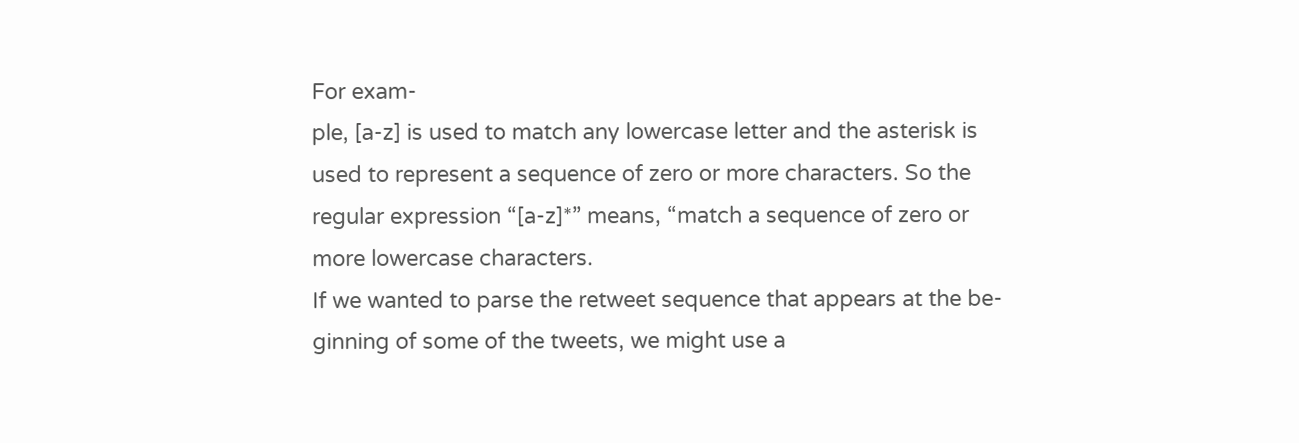For exam-
ple, [a-z] is used to match any lowercase letter and the asterisk is
used to represent a sequence of zero or more characters. So the
regular expression “[a-z]*” means, “match a sequence of zero or
more lowercase characters.
If we wanted to parse the retweet sequence that appears at the be-
ginning of some of the tweets, we might use a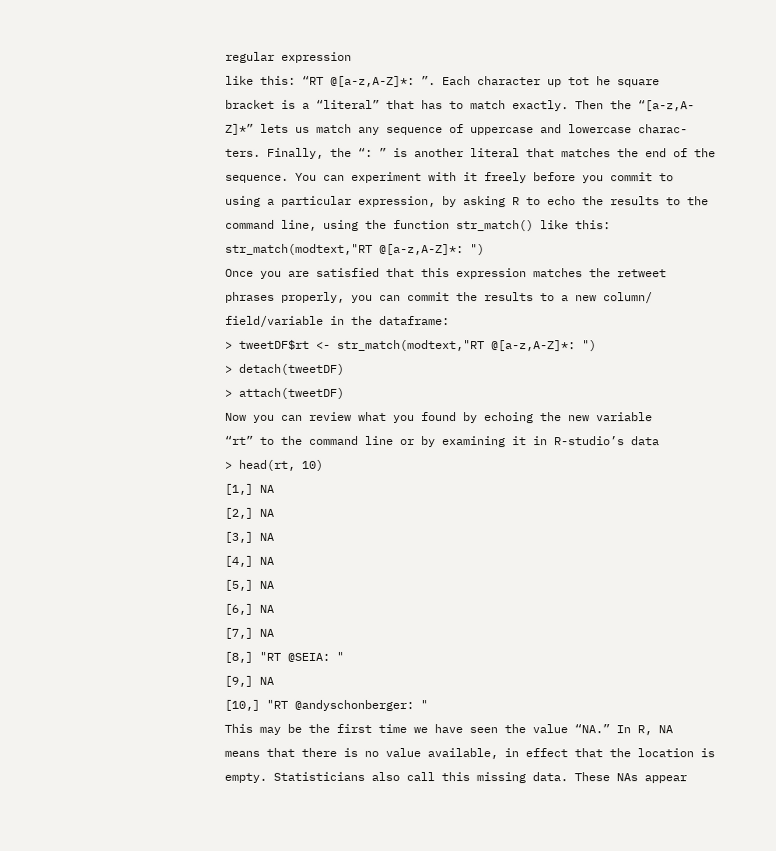regular expression
like this: “RT @[a-z,A-Z]*: ”. Each character up tot he square
bracket is a “literal” that has to match exactly. Then the “[a-z,A-
Z]*” lets us match any sequence of uppercase and lowercase charac-
ters. Finally, the “: ” is another literal that matches the end of the
sequence. You can experiment with it freely before you commit to
using a particular expression, by asking R to echo the results to the
command line, using the function str_match() like this:
str_match(modtext,"RT @[a-z,A-Z]*: ")
Once you are satisfied that this expression matches the retweet
phrases properly, you can commit the results to a new column/
field/variable in the dataframe:
> tweetDF$rt <- str_match(modtext,"RT @[a-z,A-Z]*: ")
> detach(tweetDF)
> attach(tweetDF)
Now you can review what you found by echoing the new variable
“rt” to the command line or by examining it in R-studio’s data
> head(rt, 10)
[1,] NA
[2,] NA
[3,] NA
[4,] NA
[5,] NA
[6,] NA
[7,] NA
[8,] "RT @SEIA: "
[9,] NA
[10,] "RT @andyschonberger: "
This may be the first time we have seen the value “NA.” In R, NA
means that there is no value available, in effect that the location is
empty. Statisticians also call this missing data. These NAs appear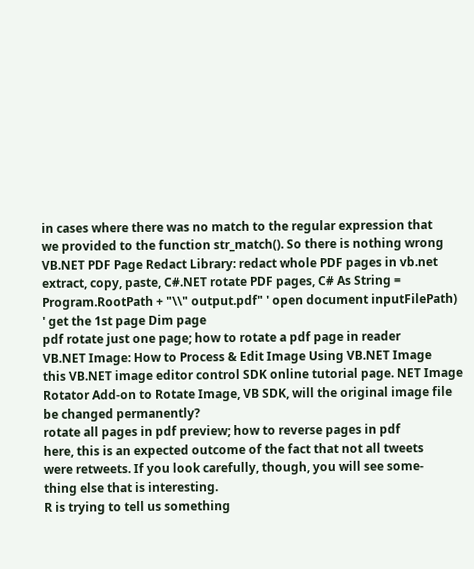in cases where there was no match to the regular expression that
we provided to the function str_match(). So there is nothing wrong
VB.NET PDF Page Redact Library: redact whole PDF pages in vb.net
extract, copy, paste, C#.NET rotate PDF pages, C# As String = Program.RootPath + "\\" output.pdf" ' open document inputFilePath) ' get the 1st page Dim page
pdf rotate just one page; how to rotate a pdf page in reader
VB.NET Image: How to Process & Edit Image Using VB.NET Image
this VB.NET image editor control SDK online tutorial page. NET Image Rotator Add-on to Rotate Image, VB SDK, will the original image file be changed permanently?
rotate all pages in pdf preview; how to reverse pages in pdf
here, this is an expected outcome of the fact that not all tweets
were retweets. If you look carefully, though, you will see some-
thing else that is interesting.
R is trying to tell us something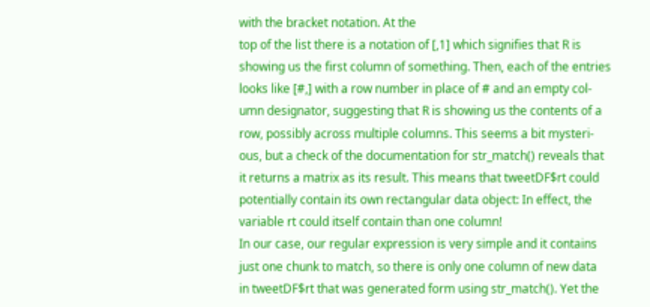with the bracket notation. At the
top of the list there is a notation of [,1] which signifies that R is
showing us the first column of something. Then, each of the entries
looks like [#,] with a row number in place of # and an empty col-
umn designator, suggesting that R is showing us the contents of a
row, possibly across multiple columns. This seems a bit mysteri-
ous, but a check of the documentation for str_match() reveals that
it returns a matrix as its result. This means that tweetDF$rt could
potentially contain its own rectangular data object: In effect, the
variable rt could itself contain than one column!
In our case, our regular expression is very simple and it contains
just one chunk to match, so there is only one column of new data
in tweetDF$rt that was generated form using str_match(). Yet the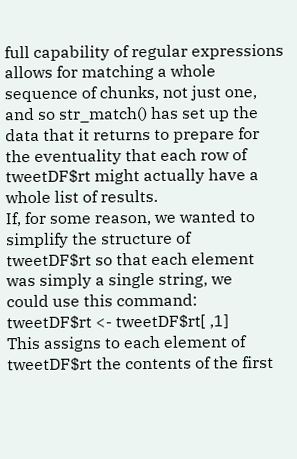full capability of regular expressions allows for matching a whole
sequence of chunks, not just one, and so str_match() has set up the
data that it returns to prepare for the eventuality that each row of
tweetDF$rt might actually have a whole list of results.
If, for some reason, we wanted to simplify the structure of
tweetDF$rt so that each element was simply a single string, we
could use this command:
tweetDF$rt <- tweetDF$rt[ ,1]
This assigns to each element of tweetDF$rt the contents of the first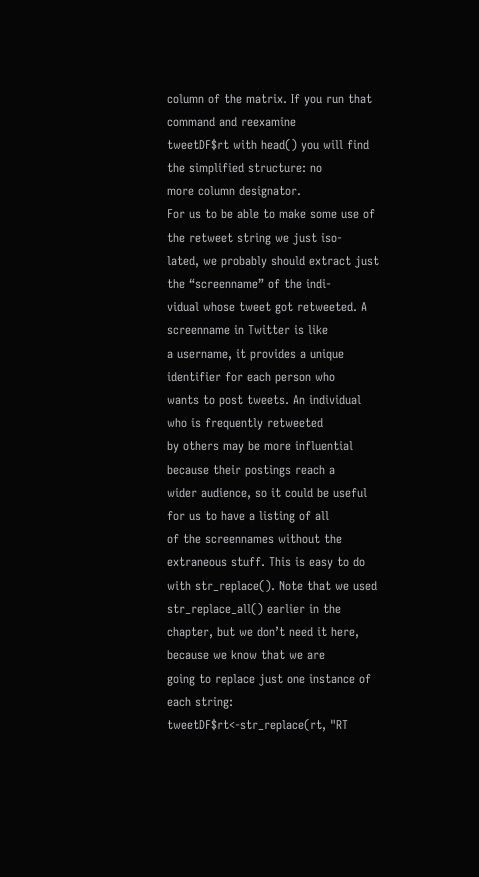column of the matrix. If you run that command and reexamine
tweetDF$rt with head() you will find the simplified structure: no
more column designator.
For us to be able to make some use of the retweet string we just iso-
lated, we probably should extract just the “screenname” of the indi-
vidual whose tweet got retweeted. A screenname in Twitter is like
a username, it provides a unique identifier for each person who
wants to post tweets. An individual who is frequently retweeted
by others may be more influential because their postings reach a
wider audience, so it could be useful for us to have a listing of all
of the screennames without the extraneous stuff. This is easy to do
with str_replace(). Note that we used str_replace_all() earlier in the
chapter, but we don’t need it here, because we know that we are
going to replace just one instance of each string:
tweetDF$rt<-str_replace(rt, "RT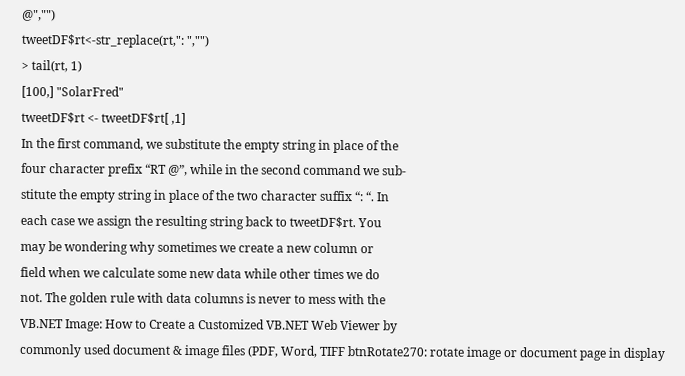@","")
tweetDF$rt<-str_replace(rt,": ","")
> tail(rt, 1)
[100,] "SolarFred"
tweetDF$rt <- tweetDF$rt[ ,1]
In the first command, we substitute the empty string in place of the
four character prefix “RT @”, while in the second command we sub-
stitute the empty string in place of the two character suffix “: “. In
each case we assign the resulting string back to tweetDF$rt. You
may be wondering why sometimes we create a new column or
field when we calculate some new data while other times we do
not. The golden rule with data columns is never to mess with the
VB.NET Image: How to Create a Customized VB.NET Web Viewer by
commonly used document & image files (PDF, Word, TIFF btnRotate270: rotate image or document page in display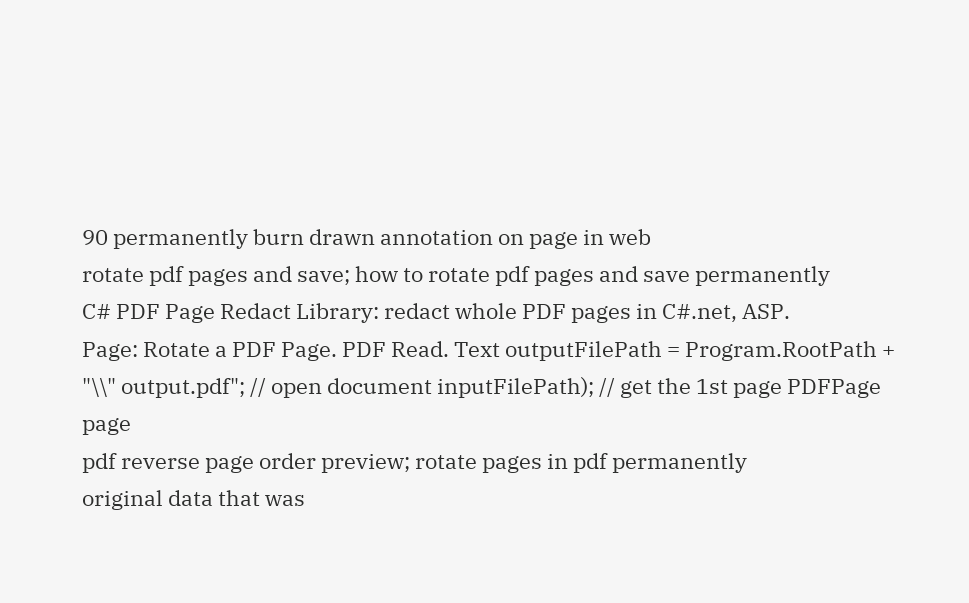90 permanently burn drawn annotation on page in web
rotate pdf pages and save; how to rotate pdf pages and save permanently
C# PDF Page Redact Library: redact whole PDF pages in C#.net, ASP.
Page: Rotate a PDF Page. PDF Read. Text outputFilePath = Program.RootPath + "\\" output.pdf"; // open document inputFilePath); // get the 1st page PDFPage page
pdf reverse page order preview; rotate pages in pdf permanently
original data that was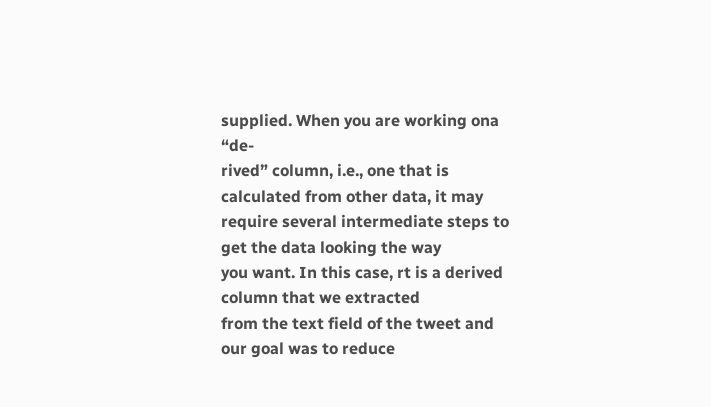supplied. When you are working ona “de-
rived” column, i.e., one that is calculated from other data, it may
require several intermediate steps to get the data looking the way
you want. In this case, rt is a derived column that we extracted
from the text field of the tweet and our goal was to reduce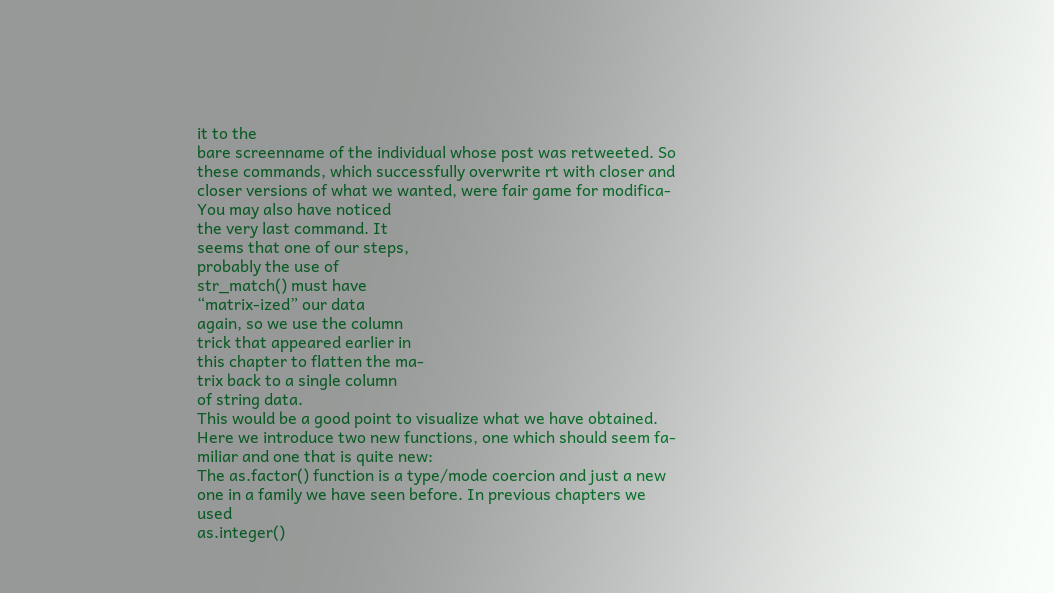it to the
bare screenname of the individual whose post was retweeted. So
these commands, which successfully overwrite rt with closer and
closer versions of what we wanted, were fair game for modifica-
You may also have noticed
the very last command. It
seems that one of our steps,
probably the use of
str_match() must have
“matrix-ized” our data
again, so we use the column
trick that appeared earlier in
this chapter to flatten the ma-
trix back to a single column
of string data.
This would be a good point to visualize what we have obtained.
Here we introduce two new functions, one which should seem fa-
miliar and one that is quite new:
The as.factor() function is a type/mode coercion and just a new
one in a family we have seen before. In previous chapters we used
as.integer()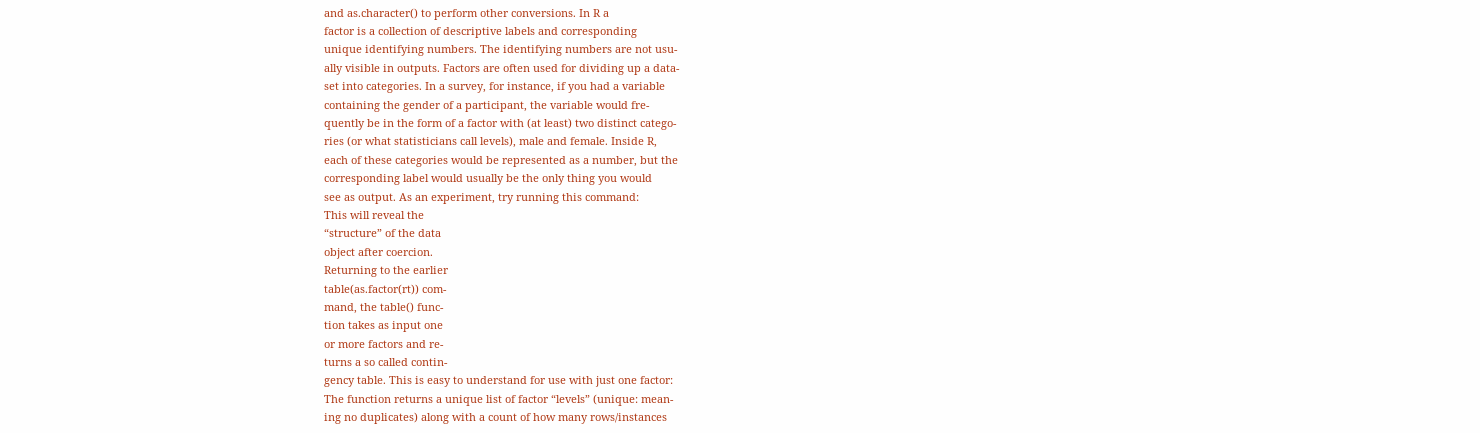and as.character() to perform other conversions. In R a
factor is a collection of descriptive labels and corresponding
unique identifying numbers. The identifying numbers are not usu-
ally visible in outputs. Factors are often used for dividing up a data-
set into categories. In a survey, for instance, if you had a variable
containing the gender of a participant, the variable would fre-
quently be in the form of a factor with (at least) two distinct catego-
ries (or what statisticians call levels), male and female. Inside R,
each of these categories would be represented as a number, but the
corresponding label would usually be the only thing you would
see as output. As an experiment, try running this command:
This will reveal the
“structure” of the data
object after coercion.
Returning to the earlier
table(as.factor(rt)) com-
mand, the table() func-
tion takes as input one
or more factors and re-
turns a so called contin-
gency table. This is easy to understand for use with just one factor:
The function returns a unique list of factor “levels” (unique: mean-
ing no duplicates) along with a count of how many rows/instances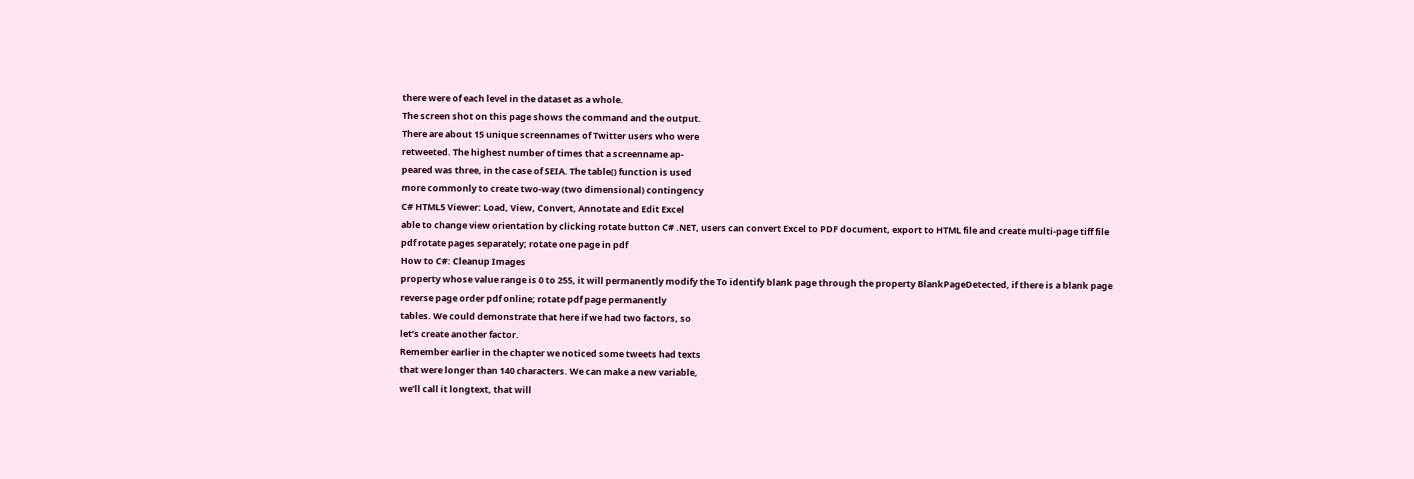there were of each level in the dataset as a whole.
The screen shot on this page shows the command and the output.
There are about 15 unique screennames of Twitter users who were
retweeted. The highest number of times that a screenname ap-
peared was three, in the case of SEIA. The table() function is used
more commonly to create two-way (two dimensional) contingency
C# HTML5 Viewer: Load, View, Convert, Annotate and Edit Excel
able to change view orientation by clicking rotate button C# .NET, users can convert Excel to PDF document, export to HTML file and create multi-page tiff file
pdf rotate pages separately; rotate one page in pdf
How to C#: Cleanup Images
property whose value range is 0 to 255, it will permanently modify the To identify blank page through the property BlankPageDetected, if there is a blank page
reverse page order pdf online; rotate pdf page permanently
tables. We could demonstrate that here if we had two factors, so
let’s create another factor.
Remember earlier in the chapter we noticed some tweets had texts
that were longer than 140 characters. We can make a new variable,
we’ll call it longtext, that will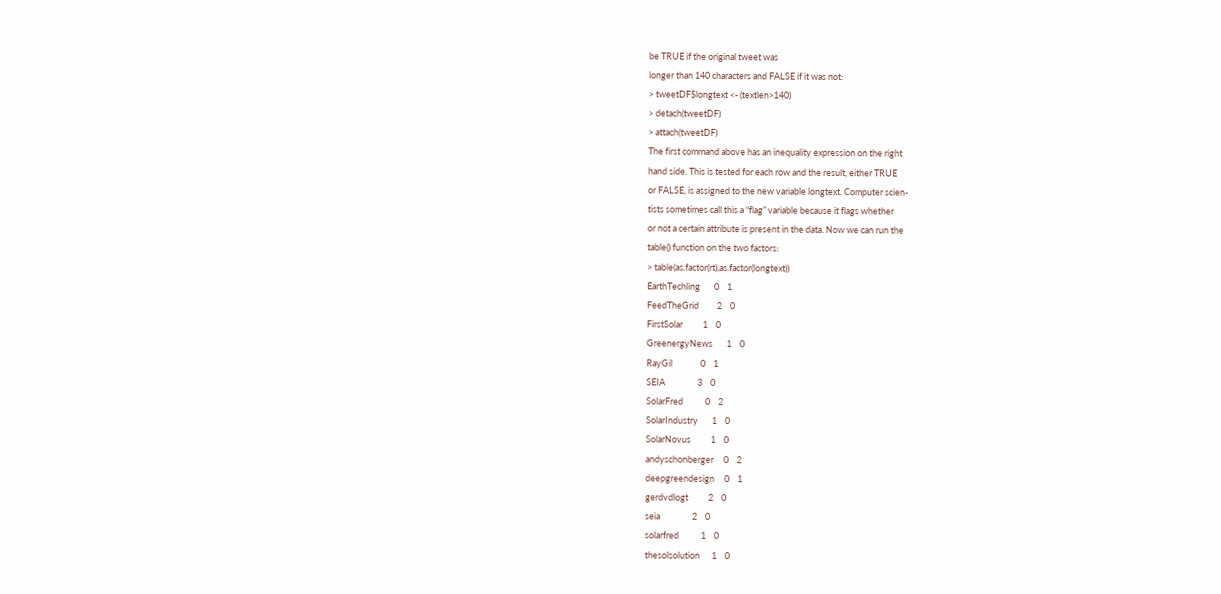be TRUE if the original tweet was
longer than 140 characters and FALSE if it was not:
> tweetDF$longtext <- (textlen>140)
> detach(tweetDF)
> attach(tweetDF)
The first command above has an inequality expression on the right
hand side. This is tested for each row and the result, either TRUE
or FALSE, is assigned to the new variable longtext. Computer scien-
tists sometimes call this a “flag” variable because it flags whether
or not a certain attribute is present in the data. Now we can run the
table() function on the two factors:
> table(as.factor(rt),as.factor(longtext))
EarthTechling       0    1
FeedTheGrid         2    0
FirstSolar          1    0
GreenergyNews       1    0
RayGil              0    1
SEIA                3    0
SolarFred           0    2
SolarIndustry       1    0
SolarNovus          1    0
andyschonberger     0    2
deepgreendesign     0    1
gerdvdlogt          2    0
seia                2    0
solarfred           1    0
thesolsolution      1    0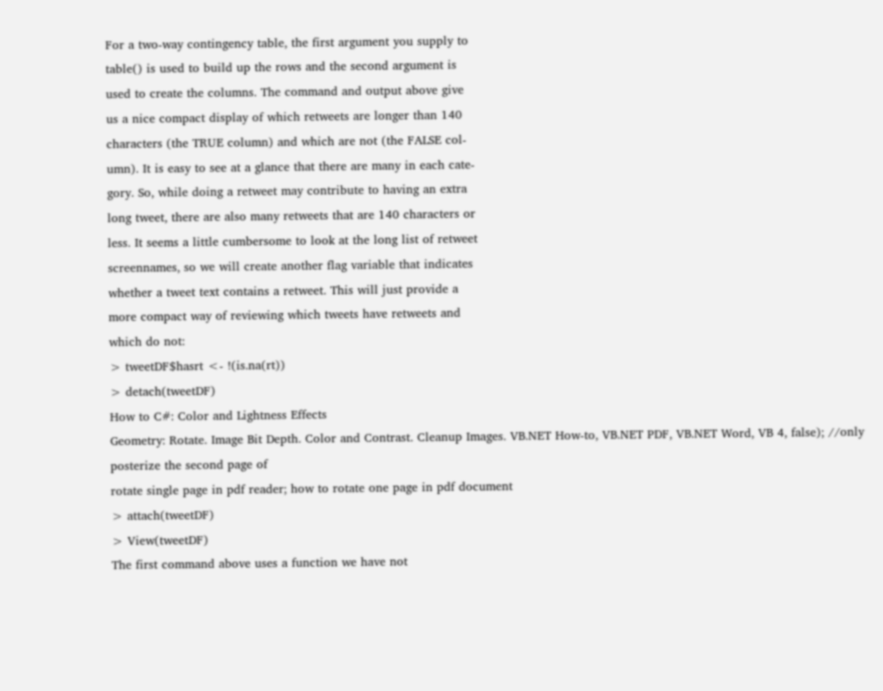For a two-way contingency table, the first argument you supply to
table() is used to build up the rows and the second argument is
used to create the columns. The command and output above give
us a nice compact display of which retweets are longer than 140
characters (the TRUE column) and which are not (the FALSE col-
umn). It is easy to see at a glance that there are many in each cate-
gory. So, while doing a retweet may contribute to having an extra
long tweet, there are also many retweets that are 140 characters or
less. It seems a little cumbersome to look at the long list of retweet
screennames, so we will create another flag variable that indicates
whether a tweet text contains a retweet. This will just provide a
more compact way of reviewing which tweets have retweets and
which do not:
> tweetDF$hasrt <- !(is.na(rt))
> detach(tweetDF)
How to C#: Color and Lightness Effects
Geometry: Rotate. Image Bit Depth. Color and Contrast. Cleanup Images. VB.NET How-to, VB.NET PDF, VB.NET Word, VB 4, false); //only posterize the second page of
rotate single page in pdf reader; how to rotate one page in pdf document
> attach(tweetDF)
> View(tweetDF)
The first command above uses a function we have not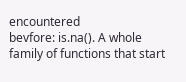encountered
bevfore: is.na(). A whole family of functions that start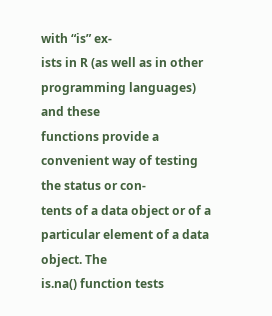with “is” ex-
ists in R (as well as in other programming languages) and these
functions provide a convenient way of testing the status or con-
tents of a data object or of a particular element of a data object. The
is.na() function tests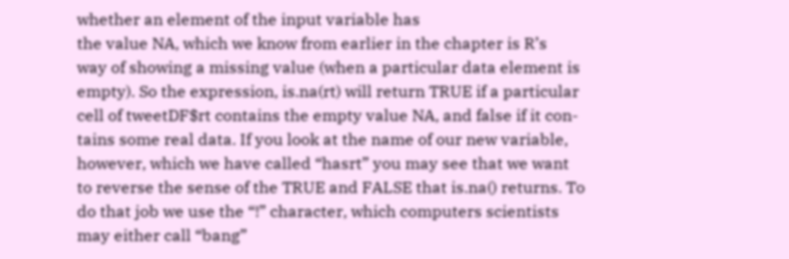whether an element of the input variable has
the value NA, which we know from earlier in the chapter is R’s
way of showing a missing value (when a particular data element is
empty). So the expression, is.na(rt) will return TRUE if a particular
cell of tweetDF$rt contains the empty value NA, and false if it con-
tains some real data. If you look at the name of our new variable,
however, which we have called “hasrt” you may see that we want
to reverse the sense of the TRUE and FALSE that is.na() returns. To
do that job we use the “!” character, which computers scientists
may either call “bang”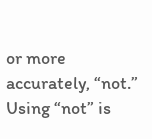or more accurately, “not.” Using “not” is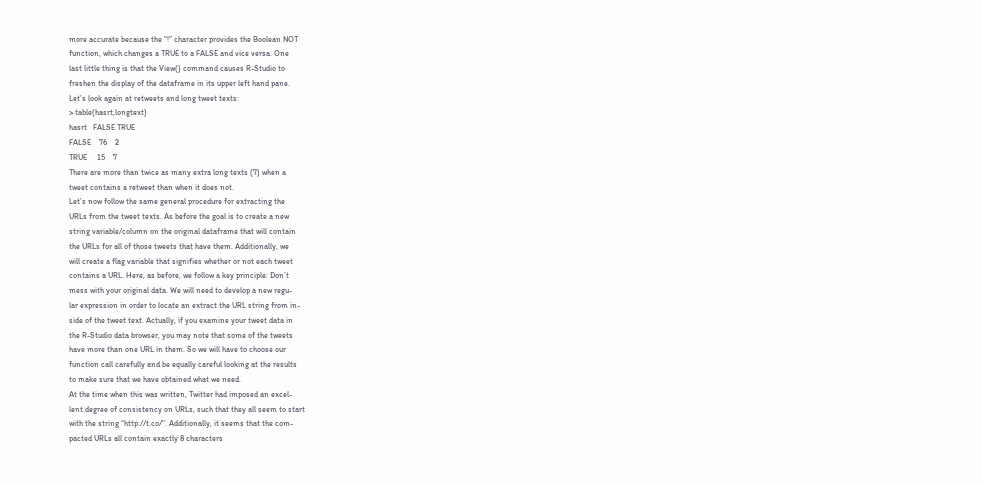more accurate because the “!” character provides the Boolean NOT
function, which changes a TRUE to a FALSE and vice versa. One
last little thing is that the View() command causes R-Studio to
freshen the display of the dataframe in its upper left hand pane.
Let’s look again at retweets and long tweet texts:
> table(hasrt,longtext)
hasrt   FALSE TRUE
FALSE    76    2
TRUE     15    7
There are more than twice as many extra long texts (7) when a
tweet contains a retweet than when it does not.
Let’s now follow the same general procedure for extracting the
URLs from the tweet texts. As before the goal is to create a new
string variable/column on the original dataframe that will contain
the URLs for all of those tweets that have them. Additionally, we
will create a flag variable that signifies whether or not each tweet
contains a URL. Here, as before, we follow a key principle: Don’t
mess with your original data. We will need to develop a new regu-
lar expression in order to locate an extract the URL string from in-
side of the tweet text. Actually, if you examine your tweet data in
the R-Studio data browser, you may note that some of the tweets
have more than one URL in them. So we will have to choose our
function call carefully and be equally careful looking at the results
to make sure that we have obtained what we need.
At the time when this was written, Twitter had imposed an excel-
lent degree of consistency on URLs, such that they all seem to start
with the string “http://t.co/”. Additionally, it seems that the com-
pacted URLs all contain exactly 8 characters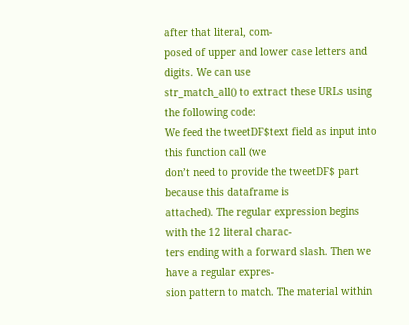after that literal, com-
posed of upper and lower case letters and digits. We can use
str_match_all() to extract these URLs using the following code:
We feed the tweetDF$text field as input into this function call (we
don’t need to provide the tweetDF$ part because this dataframe is
attached). The regular expression begins with the 12 literal charac-
ters ending with a forward slash. Then we have a regular expres-
sion pattern to match. The material within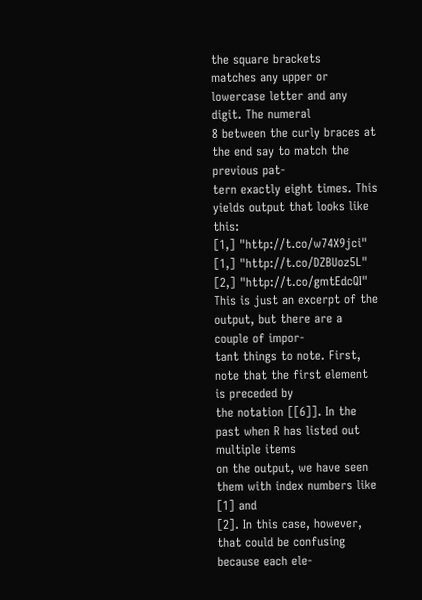the square brackets
matches any upper or lowercase letter and any digit. The numeral
8 between the curly braces at the end say to match the previous pat-
tern exactly eight times. This yields output that looks like this:
[1,] "http://t.co/w74X9jci"
[1,] "http://t.co/DZBUoz5L"
[2,] "http://t.co/gmtEdcQI"
This is just an excerpt of the output, but there are a couple of impor-
tant things to note. First, note that the first element is preceded by
the notation [[6]]. In the past when R has listed out multiple items
on the output, we have seen them with index numbers like [1] and
[2]. In this case, however, that could be confusing because each ele-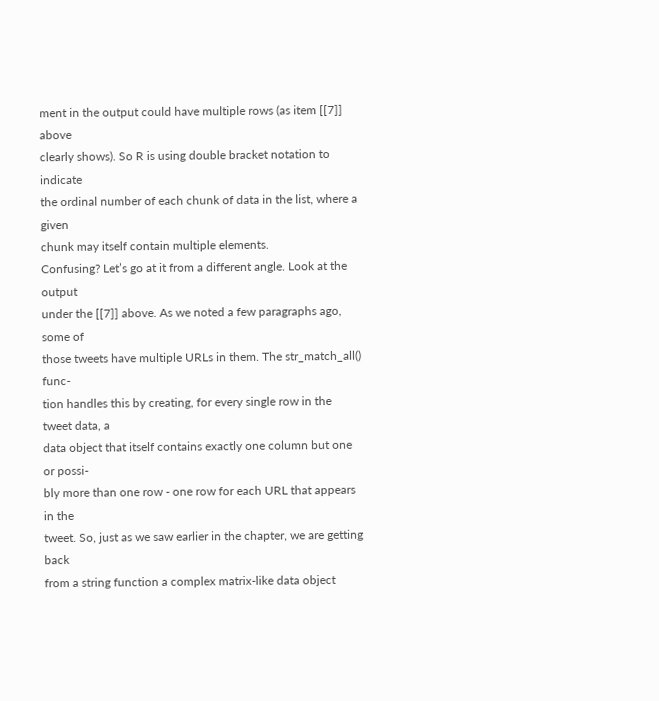ment in the output could have multiple rows (as item [[7]] above
clearly shows). So R is using double bracket notation to indicate
the ordinal number of each chunk of data in the list, where a given
chunk may itself contain multiple elements.
Confusing? Let’s go at it from a different angle. Look at the output
under the [[7]] above. As we noted a few paragraphs ago, some of
those tweets have multiple URLs in them. The str_match_all() func-
tion handles this by creating, for every single row in the tweet data, a
data object that itself contains exactly one column but one or possi-
bly more than one row - one row for each URL that appears in the
tweet. So, just as we saw earlier in the chapter, we are getting back
from a string function a complex matrix-like data object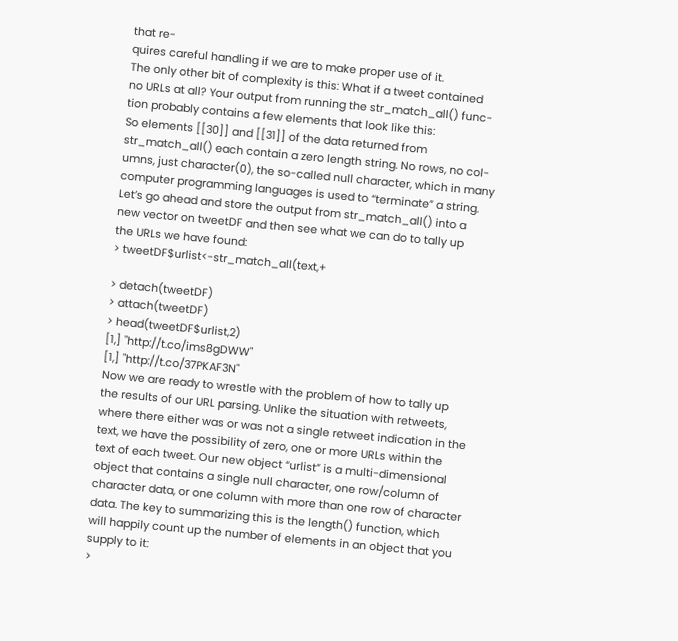that re-
quires careful handling if we are to make proper use of it.
The only other bit of complexity is this: What if a tweet contained
no URLs at all? Your output from running the str_match_all() func-
tion probably contains a few elements that look like this:
So elements [[30]] and [[31]] of the data returned from
str_match_all() each contain a zero length string. No rows, no col-
umns, just character(0), the so-called null character, which in many
computer programming languages is used to “terminate” a string.
Let’s go ahead and store the output from str_match_all() into a
new vector on tweetDF and then see what we can do to tally up
the URLs we have found:
> tweetDF$urlist<-str_match_all(text,+

> detach(tweetDF)
> attach(tweetDF)
> head(tweetDF$urlist,2)
[1,] "http://t.co/ims8gDWW"
[1,] "http://t.co/37PKAF3N"
Now we are ready to wrestle with the problem of how to tally up
the results of our URL parsing. Unlike the situation with retweets,
where there either was or was not a single retweet indication in the
text, we have the possibility of zero, one or more URLs within the
text of each tweet. Our new object “urlist” is a multi-dimensional
object that contains a single null character, one row/column of
character data, or one column with more than one row of character
data. The key to summarizing this is the length() function, which
will happily count up the number of elements in an object that you
supply to it:
>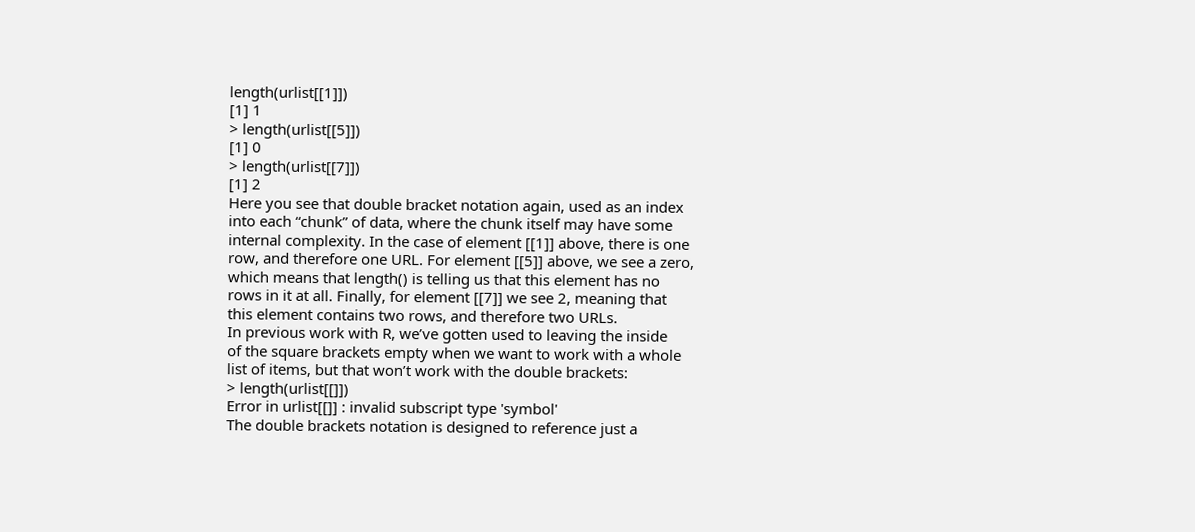length(urlist[[1]])
[1] 1
> length(urlist[[5]])
[1] 0
> length(urlist[[7]])
[1] 2
Here you see that double bracket notation again, used as an index
into each “chunk” of data, where the chunk itself may have some
internal complexity. In the case of element [[1]] above, there is one
row, and therefore one URL. For element [[5]] above, we see a zero,
which means that length() is telling us that this element has no
rows in it at all. Finally, for element [[7]] we see 2, meaning that
this element contains two rows, and therefore two URLs.
In previous work with R, we’ve gotten used to leaving the inside
of the square brackets empty when we want to work with a whole
list of items, but that won’t work with the double brackets:
> length(urlist[[]])
Error in urlist[[]] : invalid subscript type 'symbol'
The double brackets notation is designed to reference just a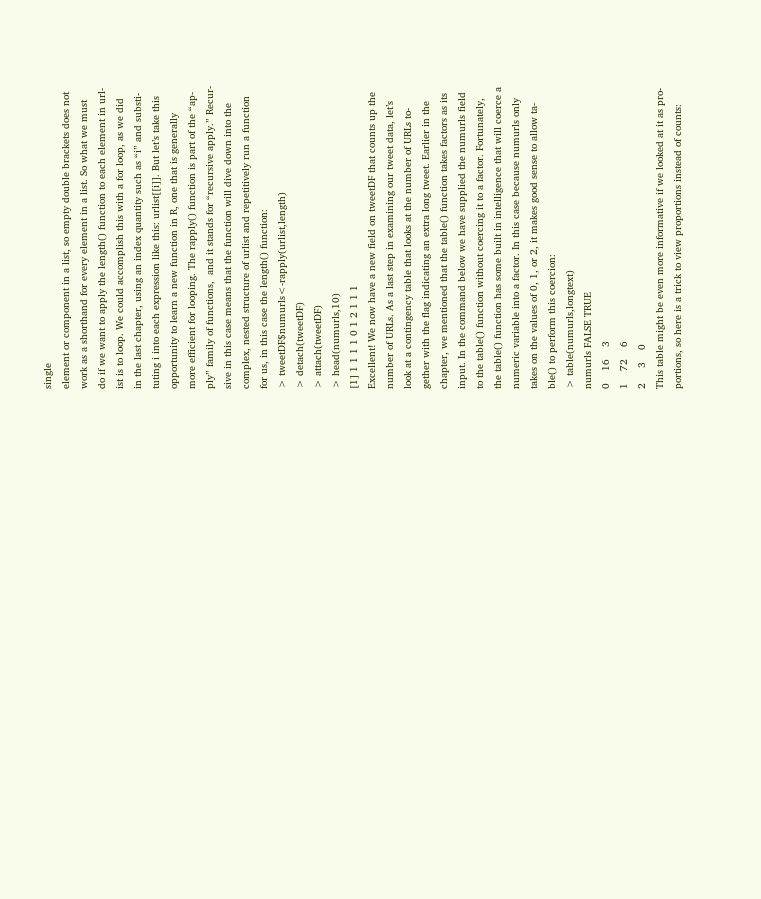single
element or component in a list, so empty double brackets does not
work as a shorthand for every element in a list. So what we must
do if we want to apply the length() function to each element in url-
ist is to loop. We could accomplish this with a for loop, as we did
in the last chapter, using an index quantity such as “i” and substi-
tuting i into each expression like this: urlist[[i]]. But let’s take this
opportunity to learn a new function in R, one that is generally
more efficient for looping. The rapply() function is part of the “ap-
ply” family of functions,  and it stands for “recursive apply.” Recur-
sive in this case means that the function will dive down into the
complex, nested structure of urlist and repetitively run a function
for us, in this case the length() function:
> tweetDF$numurls<-rapply(urlist,length)
> detach(tweetDF)
> attach(tweetDF)
> head(numurls,10)
[1] 1 1 1 1 0 1 2 1 1 1
Excellent! We now have a new field on tweetDF that counts up the
number of URLs. As a last step in examining our tweet data, let’s
look at a contingency table that looks at the number of URLs to-
gether with the flag indicating an extra long tweet. Earlier in the
chapter, we mentioned that the table() function takes factors as its
input. In the command below we have supplied the numurls field
to the table() function without coercing it to a factor. Fortunately,
the table() function has some built in intelligence that will coerce a
numeric variable into a factor. In this case because numurls only
takes on the values of 0, 1, or 2, it makes good sense to allow ta-
ble() to perform this coercion:
> table(numurls,longtext)
numurls FALSE TRUE
0    16    3
1    72    6
2     3    0
This table might be even more informative if we looked at it as pro-
portions, so here is a trick to view proportions instead of counts: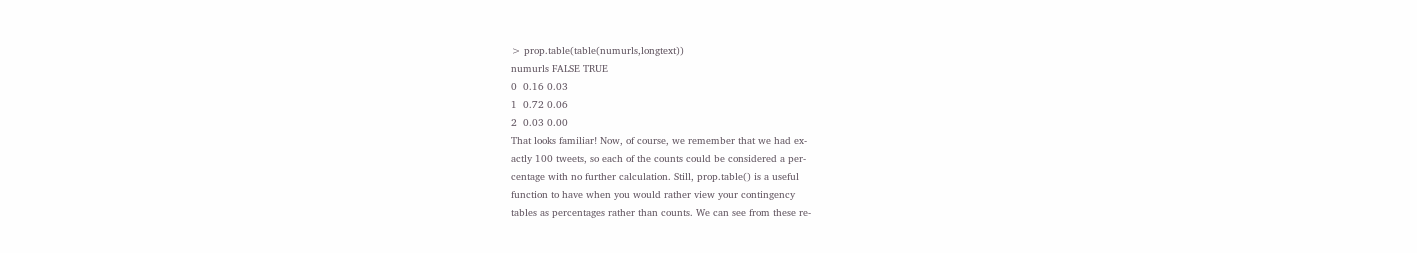> prop.table(table(numurls,longtext))
numurls FALSE TRUE
0  0.16 0.03
1  0.72 0.06
2  0.03 0.00
That looks familiar! Now, of course, we remember that we had ex-
actly 100 tweets, so each of the counts could be considered a per-
centage with no further calculation. Still, prop.table() is a useful
function to have when you would rather view your contingency
tables as percentages rather than counts. We can see from these re-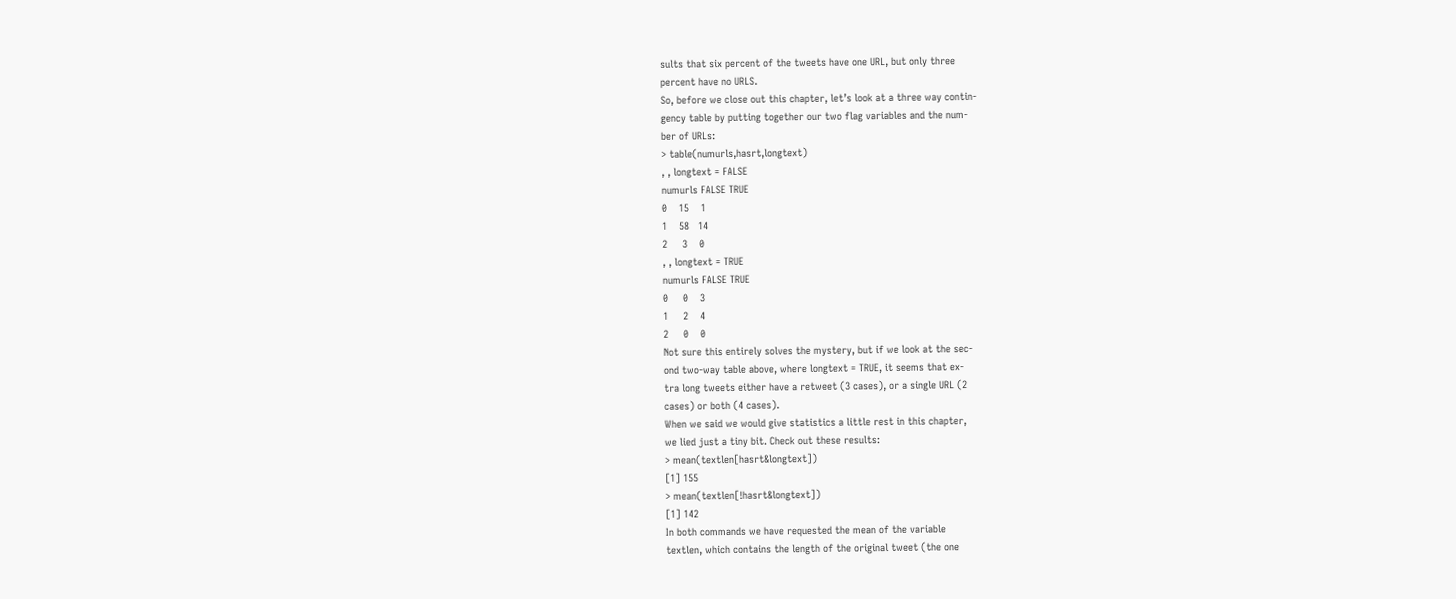sults that six percent of the tweets have one URL, but only three
percent have no URLS.
So, before we close out this chapter, let’s look at a three way contin-
gency table by putting together our two flag variables and the num-
ber of URLs:
> table(numurls,hasrt,longtext)
, , longtext = FALSE
numurls FALSE TRUE
0    15    1
1    58   14
2     3    0
, , longtext = TRUE
numurls FALSE TRUE
0     0    3
1     2    4
2     0    0
Not sure this entirely solves the mystery, but if we look at the sec-
ond two-way table above, where longtext = TRUE, it seems that ex-
tra long tweets either have a retweet (3 cases), or a single URL (2
cases) or both (4 cases).
When we said we would give statistics a little rest in this chapter,
we lied just a tiny bit. Check out these results:
> mean(textlen[hasrt&longtext])
[1] 155
> mean(textlen[!hasrt&longtext])
[1] 142
In both commands we have requested the mean of the variable
textlen, which contains the length of the original tweet (the one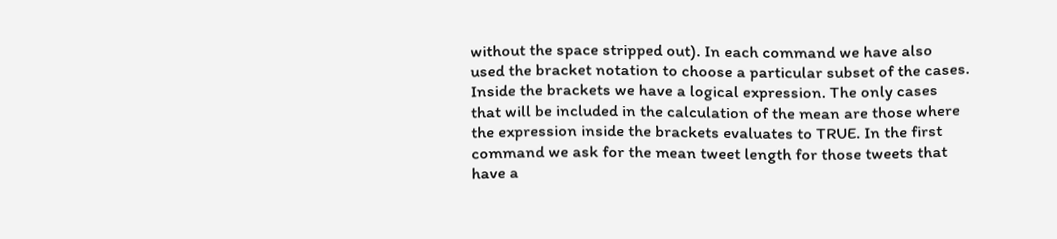without the space stripped out). In each command we have also
used the bracket notation to choose a particular subset of the cases.
Inside the brackets we have a logical expression. The only cases
that will be included in the calculation of the mean are those where
the expression inside the brackets evaluates to TRUE. In the first
command we ask for the mean tweet length for those tweets that
have a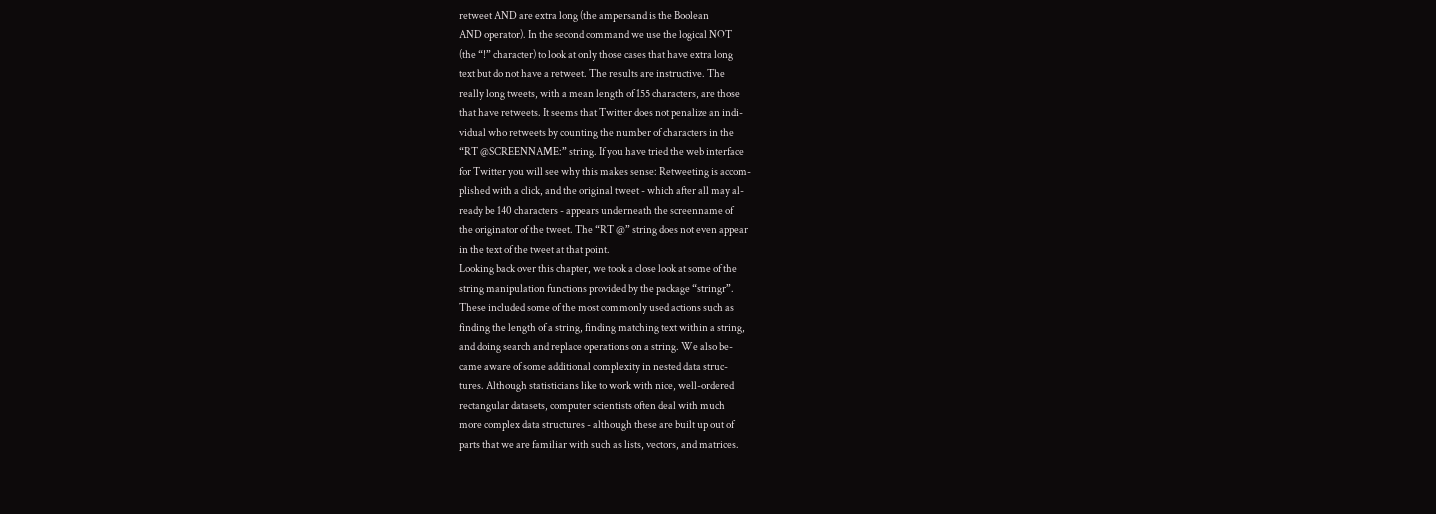retweet AND are extra long (the ampersand is the Boolean
AND operator). In the second command we use the logical NOT
(the “!” character) to look at only those cases that have extra long
text but do not have a retweet. The results are instructive. The
really long tweets, with a mean length of 155 characters, are those
that have retweets. It seems that Twitter does not penalize an indi-
vidual who retweets by counting the number of characters in the
“RT @SCREENNAME:” string. If you have tried the web interface
for Twitter you will see why this makes sense: Retweeting is accom-
plished with a click, and the original tweet - which after all may al-
ready be 140 characters - appears underneath the screenname of
the originator of the tweet. The “RT @” string does not even appear
in the text of the tweet at that point.
Looking back over this chapter, we took a close look at some of the
string manipulation functions provided by the package “stringr”.
These included some of the most commonly used actions such as
finding the length of a string, finding matching text within a string,
and doing search and replace operations on a string. We also be-
came aware of some additional complexity in nested data struc-
tures. Although statisticians like to work with nice, well-ordered
rectangular datasets, computer scientists often deal with much
more complex data structures - although these are built up out of
parts that we are familiar with such as lists, vectors, and matrices.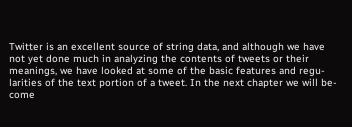Twitter is an excellent source of string data, and although we have
not yet done much in analyzing the contents of tweets or their
meanings, we have looked at some of the basic features and regu-
larities of the text portion of a tweet. In the next chapter we will be-
come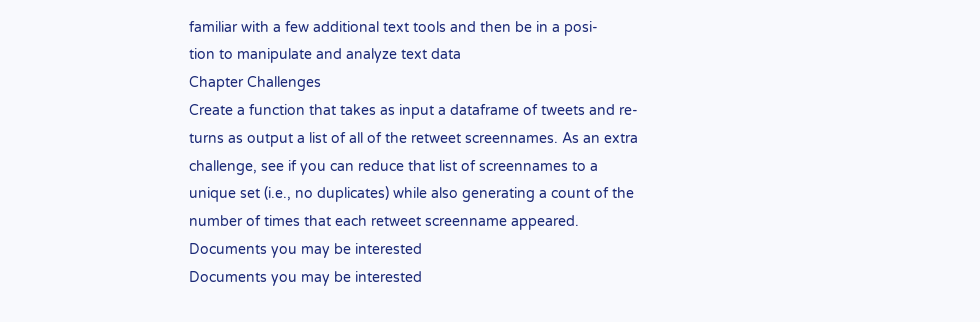familiar with a few additional text tools and then be in a posi-
tion to manipulate and analyze text data
Chapter Challenges
Create a function that takes as input a dataframe of tweets and re-
turns as output a list of all of the retweet screennames. As an extra
challenge, see if you can reduce that list of screennames to a
unique set (i.e., no duplicates) while also generating a count of the
number of times that each retweet screenname appeared.
Documents you may be interested
Documents you may be interested